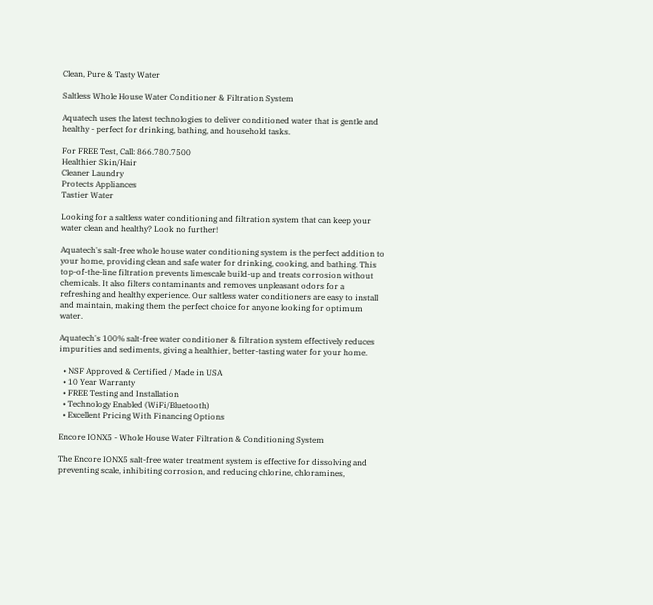Clean, Pure & Tasty Water

Saltless Whole House Water Conditioner & Filtration System

Aquatech uses the latest technologies to deliver conditioned water that is gentle and healthy - perfect for drinking, bathing, and household tasks.

For FREE Test, Call: 866.780.7500
Healthier Skin/Hair
Cleaner Laundry
Protects Appliances
Tastier Water

Looking for a saltless water conditioning and filtration system that can keep your water clean and healthy? Look no further!

Aquatech's salt-free whole house water conditioning system is the perfect addition to your home, providing clean and safe water for drinking, cooking, and bathing. This top-of-the-line filtration prevents limescale build-up and treats corrosion without chemicals. It also filters contaminants and removes unpleasant odors for a refreshing and healthy experience. Our saltless water conditioners are easy to install and maintain, making them the perfect choice for anyone looking for optimum water.

Aquatech's 100% salt-free water conditioner & filtration system effectively reduces impurities and sediments, giving a healthier, better-tasting water for your home.

  • NSF Approved & Certified / Made in USA
  • 10 Year Warranty
  • FREE Testing and Installation
  • Technology Enabled (WiFi/Bluetooth)
  • Excellent Pricing With Financing Options

Encore IONX5 - Whole House Water Filtration & Conditioning System

The Encore IONX5 salt-free water treatment system is effective for dissolving and preventing scale, inhibiting corrosion, and reducing chlorine, chloramines,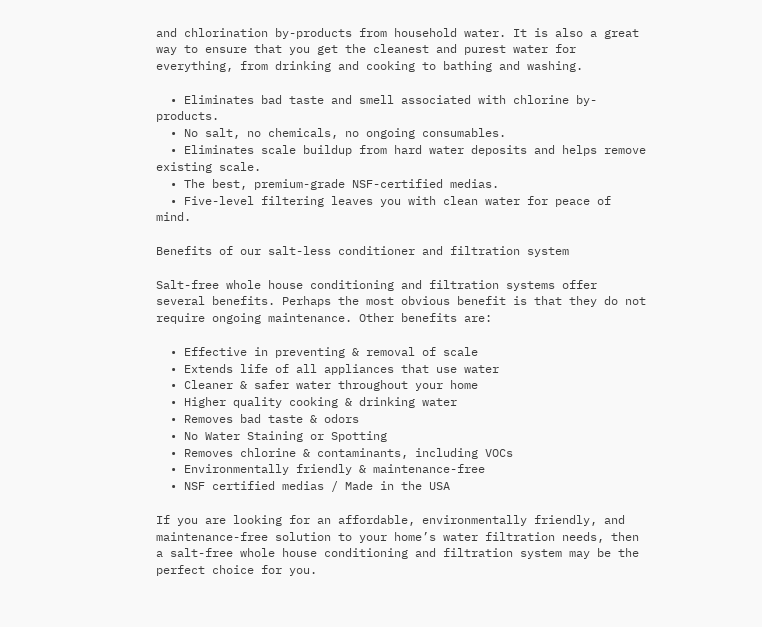and chlorination by-products from household water. It is also a great way to ensure that you get the cleanest and purest water for everything, from drinking and cooking to bathing and washing.

  • Eliminates bad taste and smell associated with chlorine by-products.
  • No salt, no chemicals, no ongoing consumables.
  • Eliminates scale buildup from hard water deposits and helps remove existing scale.
  • The best, premium-grade NSF-certified medias.
  • Five-level filtering leaves you with clean water for peace of mind.

Benefits of our salt-less conditioner and filtration system

Salt-free whole house conditioning and filtration systems offer several benefits. Perhaps the most obvious benefit is that they do not require ongoing maintenance. Other benefits are:

  • Effective in preventing & removal of scale
  • Extends life of all appliances that use water
  • Cleaner & safer water throughout your home
  • Higher quality cooking & drinking water
  • Removes bad taste & odors
  • No Water Staining or Spotting
  • Removes chlorine & contaminants, including VOCs
  • Environmentally friendly & maintenance-free
  • NSF certified medias / Made in the USA

If you are looking for an affordable, environmentally friendly, and maintenance-free solution to your home’s water filtration needs, then a salt-free whole house conditioning and filtration system may be the perfect choice for you.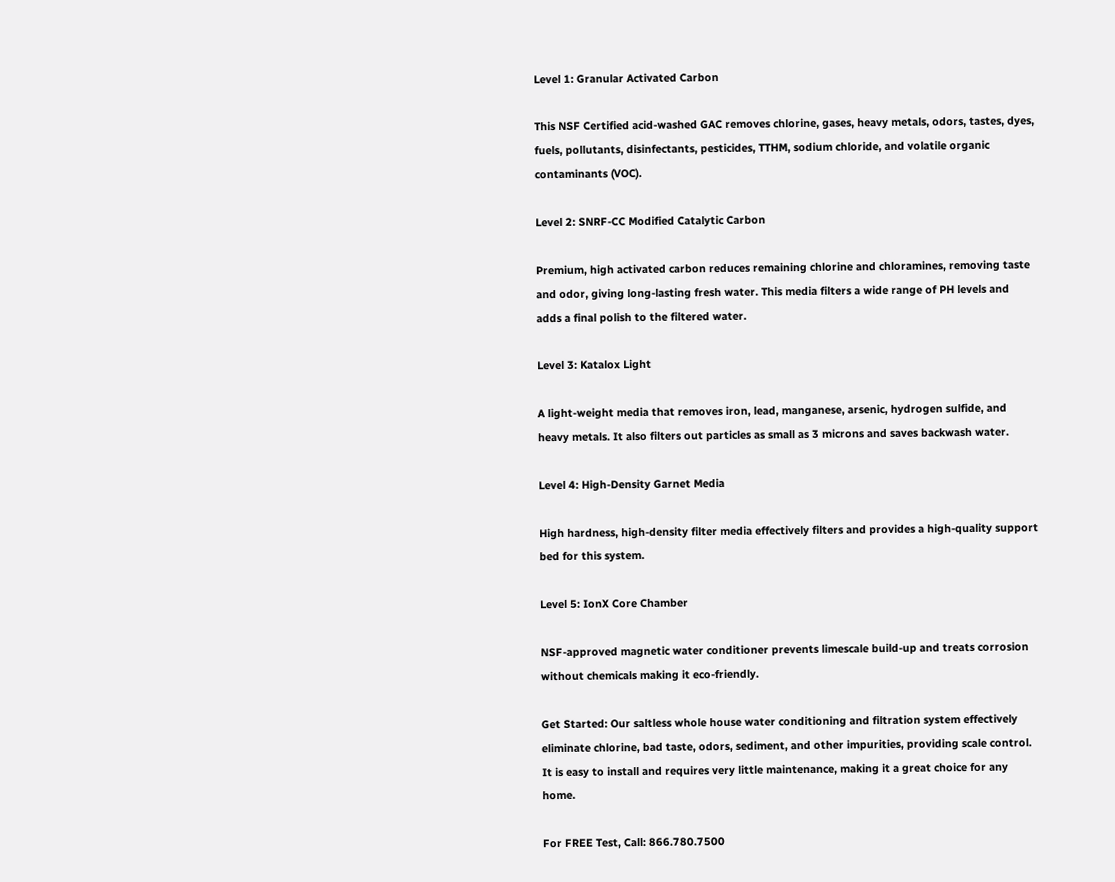Level 1: Granular Activated Carbon

This NSF Certified acid-washed GAC removes chlorine, gases, heavy metals, odors, tastes, dyes, fuels, pollutants, disinfectants, pesticides, TTHM, sodium chloride, and volatile organic contaminants (VOC).

Level 2: SNRF-CC Modified Catalytic Carbon

Premium, high activated carbon reduces remaining chlorine and chloramines, removing taste and odor, giving long-lasting fresh water. This media filters a wide range of PH levels and adds a final polish to the filtered water.

Level 3: Katalox Light

A light-weight media that removes iron, lead, manganese, arsenic, hydrogen sulfide, and heavy metals. It also filters out particles as small as 3 microns and saves backwash water.

Level 4: High-Density Garnet Media

High hardness, high-density filter media effectively filters and provides a high-quality support bed for this system.

Level 5: IonX Core Chamber

NSF-approved magnetic water conditioner prevents limescale build-up and treats corrosion without chemicals making it eco-friendly.

Get Started: Our saltless whole house water conditioning and filtration system effectively eliminate chlorine, bad taste, odors, sediment, and other impurities, providing scale control. It is easy to install and requires very little maintenance, making it a great choice for any home.

For FREE Test, Call: 866.780.7500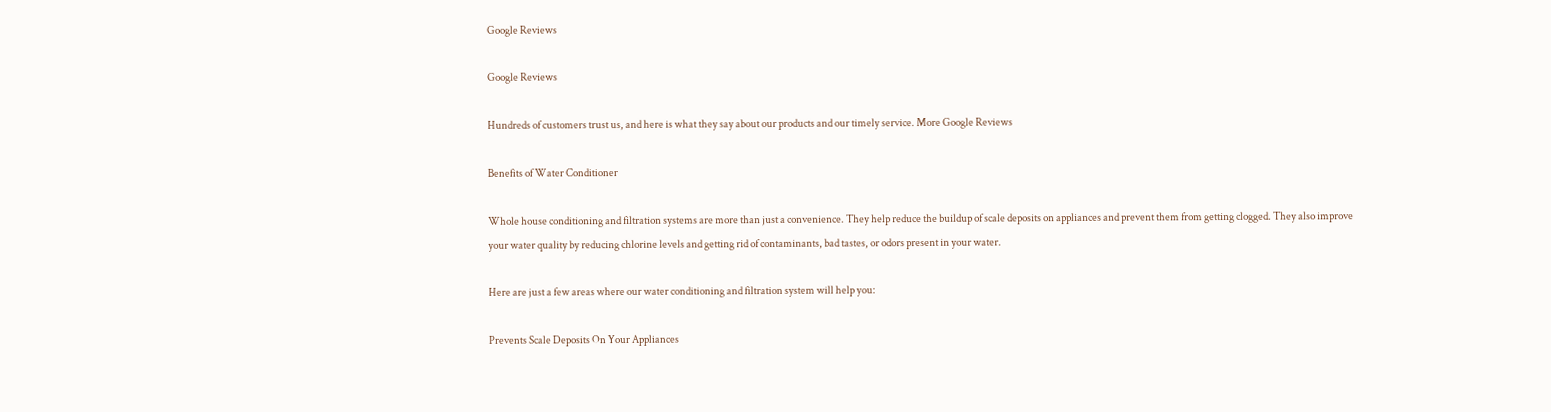Google Reviews

Google Reviews

Hundreds of customers trust us, and here is what they say about our products and our timely service. More Google Reviews

Benefits of Water Conditioner

Whole house conditioning and filtration systems are more than just a convenience. They help reduce the buildup of scale deposits on appliances and prevent them from getting clogged. They also improve your water quality by reducing chlorine levels and getting rid of contaminants, bad tastes, or odors present in your water.

Here are just a few areas where our water conditioning and filtration system will help you:

Prevents Scale Deposits On Your Appliances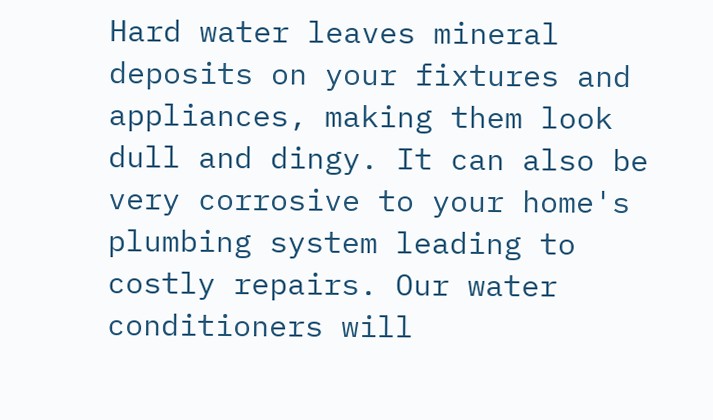Hard water leaves mineral deposits on your fixtures and appliances, making them look dull and dingy. It can also be very corrosive to your home's plumbing system leading to costly repairs. Our water conditioners will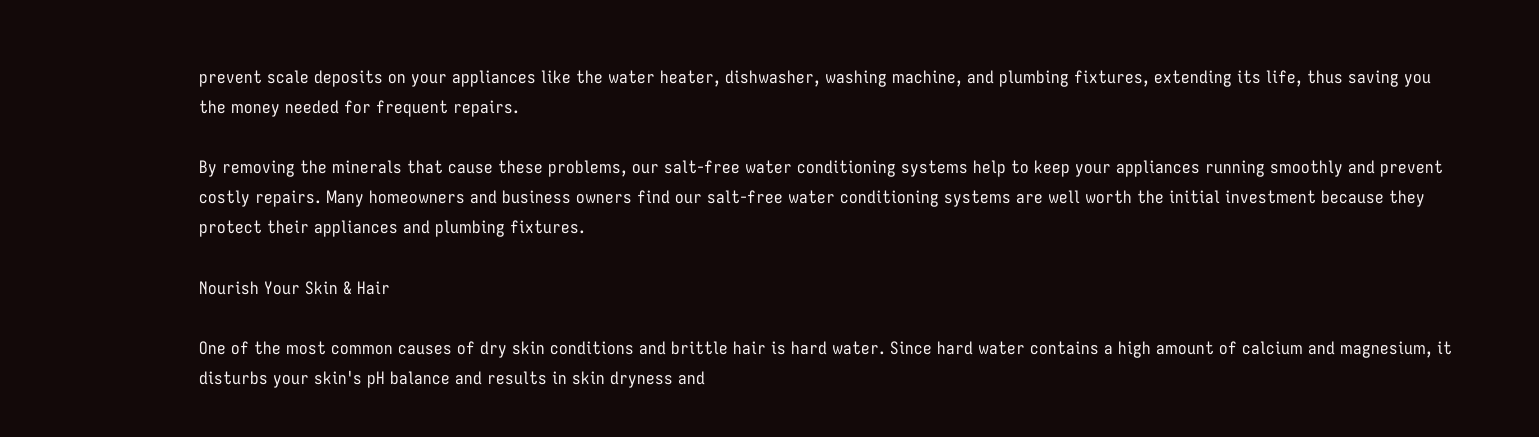prevent scale deposits on your appliances like the water heater, dishwasher, washing machine, and plumbing fixtures, extending its life, thus saving you the money needed for frequent repairs.

By removing the minerals that cause these problems, our salt-free water conditioning systems help to keep your appliances running smoothly and prevent costly repairs. Many homeowners and business owners find our salt-free water conditioning systems are well worth the initial investment because they protect their appliances and plumbing fixtures.

Nourish Your Skin & Hair

One of the most common causes of dry skin conditions and brittle hair is hard water. Since hard water contains a high amount of calcium and magnesium, it disturbs your skin's pH balance and results in skin dryness and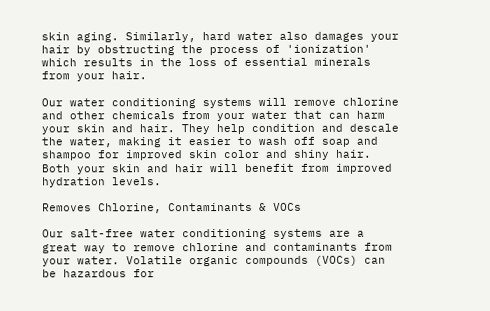skin aging. Similarly, hard water also damages your hair by obstructing the process of 'ionization' which results in the loss of essential minerals from your hair.

Our water conditioning systems will remove chlorine and other chemicals from your water that can harm your skin and hair. They help condition and descale the water, making it easier to wash off soap and shampoo for improved skin color and shiny hair. Both your skin and hair will benefit from improved hydration levels.

Removes Chlorine, Contaminants & VOCs

Our salt-free water conditioning systems are a great way to remove chlorine and contaminants from your water. Volatile organic compounds (VOCs) can be hazardous for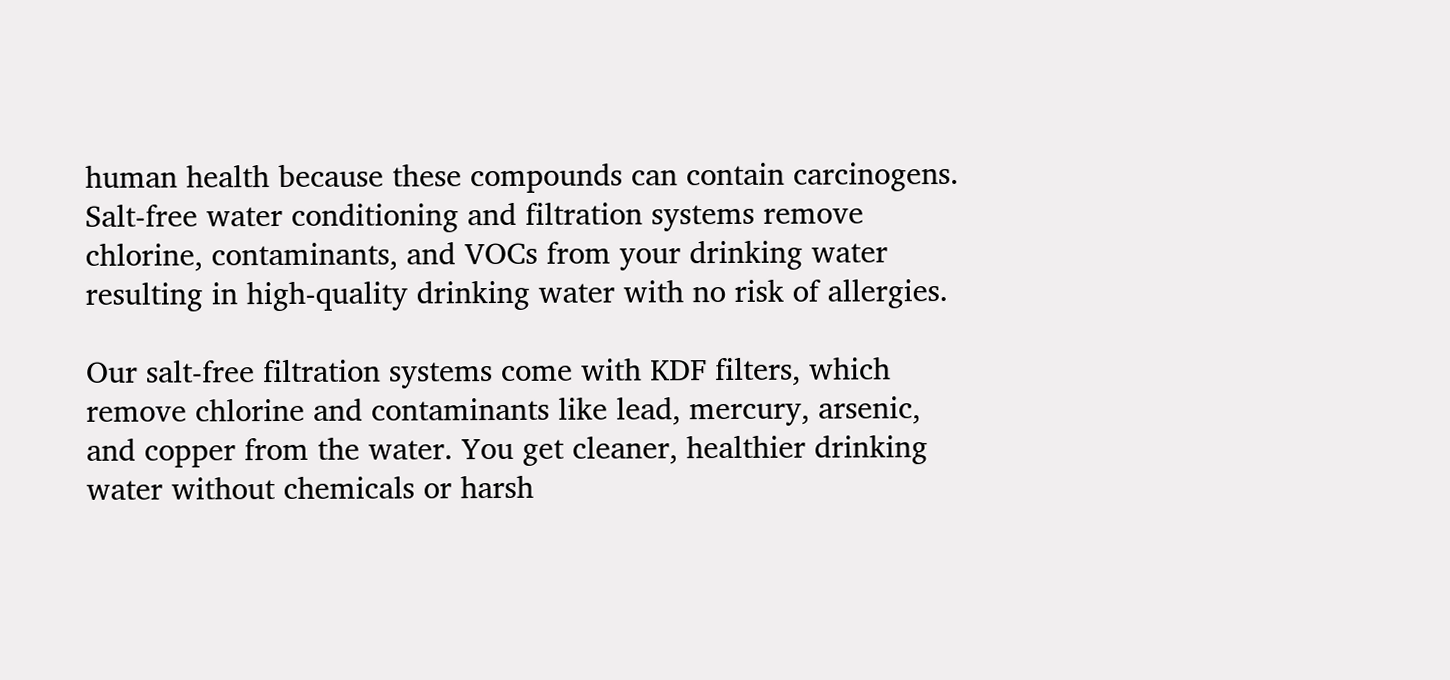human health because these compounds can contain carcinogens. Salt-free water conditioning and filtration systems remove chlorine, contaminants, and VOCs from your drinking water resulting in high-quality drinking water with no risk of allergies.

Our salt-free filtration systems come with KDF filters, which remove chlorine and contaminants like lead, mercury, arsenic, and copper from the water. You get cleaner, healthier drinking water without chemicals or harsh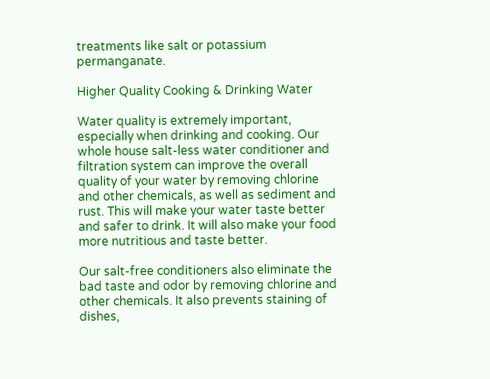treatments like salt or potassium permanganate.

Higher Quality Cooking & Drinking Water

Water quality is extremely important, especially when drinking and cooking. Our whole house salt-less water conditioner and filtration system can improve the overall quality of your water by removing chlorine and other chemicals, as well as sediment and rust. This will make your water taste better and safer to drink. It will also make your food more nutritious and taste better.

Our salt-free conditioners also eliminate the bad taste and odor by removing chlorine and other chemicals. It also prevents staining of dishes,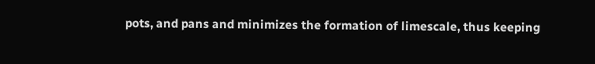pots, and pans and minimizes the formation of limescale, thus keeping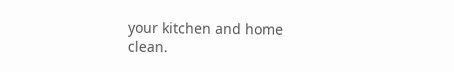your kitchen and home clean.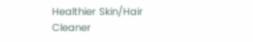Healthier Skin/Hair
Cleaner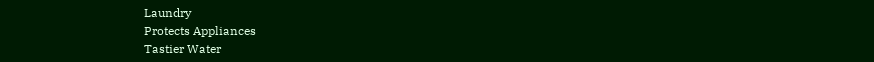Laundry
Protects Appliances
Tastier Water